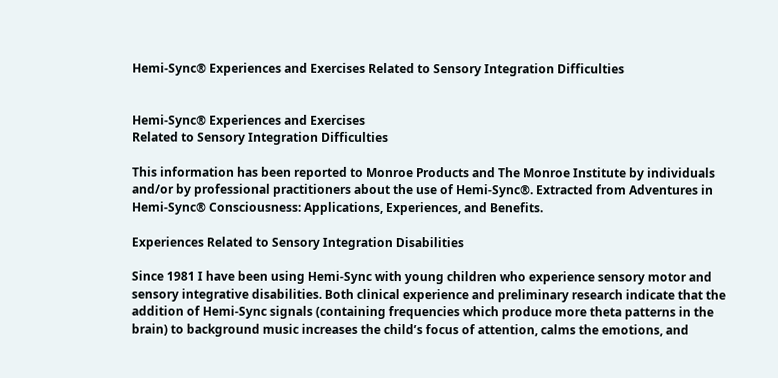Hemi-Sync® Experiences and Exercises Related to Sensory Integration Difficulties


Hemi-Sync® Experiences and Exercises
Related to Sensory Integration Difficulties

This information has been reported to Monroe Products and The Monroe Institute by individuals and/or by professional practitioners about the use of Hemi-Sync®. Extracted from Adventures in Hemi-Sync® Consciousness: Applications, Experiences, and Benefits.

Experiences Related to Sensory Integration Disabilities

Since 1981 I have been using Hemi-Sync with young children who experience sensory motor and sensory integrative disabilities. Both clinical experience and preliminary research indicate that the addition of Hemi-Sync signals (containing frequencies which produce more theta patterns in the brain) to background music increases the child’s focus of attention, calms the emotions, and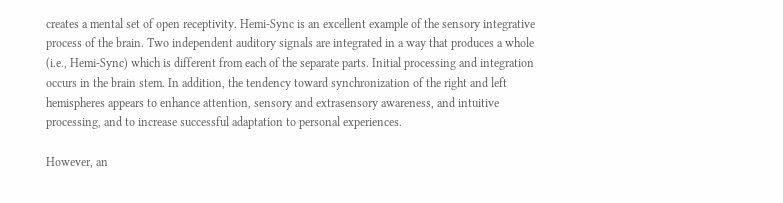creates a mental set of open receptivity. Hemi-Sync is an excellent example of the sensory integrative process of the brain. Two independent auditory signals are integrated in a way that produces a whole (i.e., Hemi-Sync) which is different from each of the separate parts. Initial processing and integration occurs in the brain stem. In addition, the tendency toward synchronization of the right and left hemispheres appears to enhance attention, sensory and extrasensory awareness, and intuitive processing, and to increase successful adaptation to personal experiences.

However, an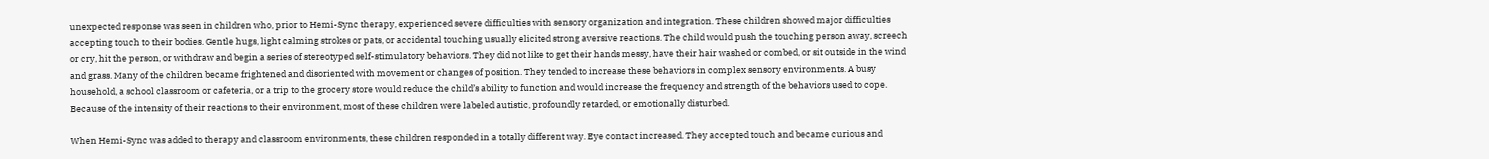unexpected response was seen in children who, prior to Hemi-Sync therapy, experienced severe difficulties with sensory organization and integration. These children showed major difficulties accepting touch to their bodies. Gentle hugs, light calming strokes or pats, or accidental touching usually elicited strong aversive reactions. The child would push the touching person away, screech or cry, hit the person, or withdraw and begin a series of stereotyped self-stimulatory behaviors. They did not like to get their hands messy, have their hair washed or combed, or sit outside in the wind and grass. Many of the children became frightened and disoriented with movement or changes of position. They tended to increase these behaviors in complex sensory environments. A busy household, a school classroom or cafeteria, or a trip to the grocery store would reduce the child’s ability to function and would increase the frequency and strength of the behaviors used to cope. Because of the intensity of their reactions to their environment, most of these children were labeled autistic, profoundly retarded, or emotionally disturbed.

When Hemi-Sync was added to therapy and classroom environments, these children responded in a totally different way. Eye contact increased. They accepted touch and became curious and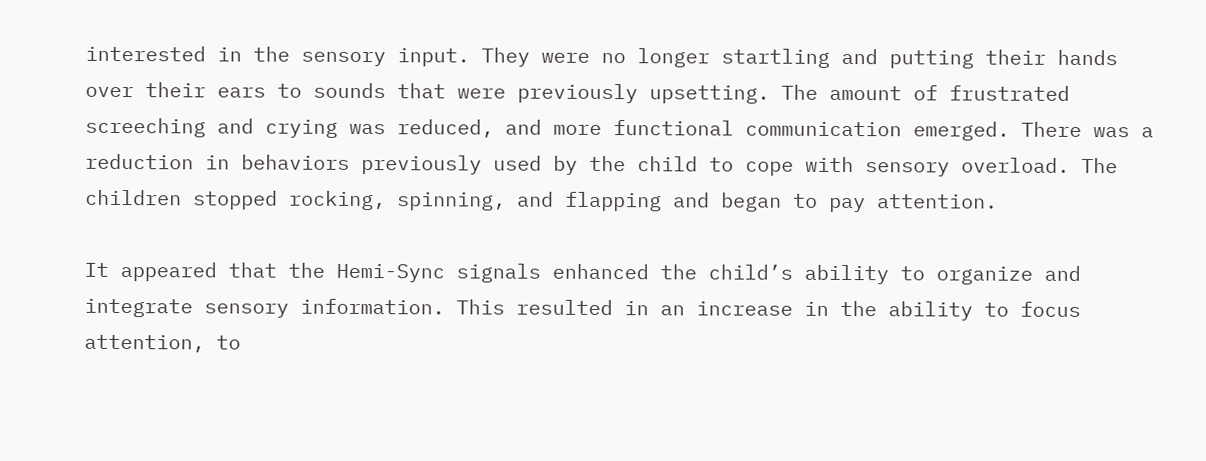interested in the sensory input. They were no longer startling and putting their hands over their ears to sounds that were previously upsetting. The amount of frustrated screeching and crying was reduced, and more functional communication emerged. There was a reduction in behaviors previously used by the child to cope with sensory overload. The children stopped rocking, spinning, and flapping and began to pay attention.

It appeared that the Hemi-Sync signals enhanced the child’s ability to organize and integrate sensory information. This resulted in an increase in the ability to focus attention, to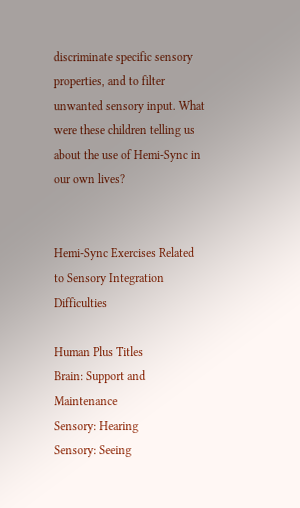discriminate specific sensory properties, and to filter unwanted sensory input. What were these children telling us about the use of Hemi-Sync in our own lives?


Hemi-Sync Exercises Related to Sensory Integration Difficulties

Human Plus Titles
Brain: Support and Maintenance
Sensory: Hearing
Sensory: Seeing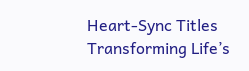Heart-Sync Titles
Transforming Life’s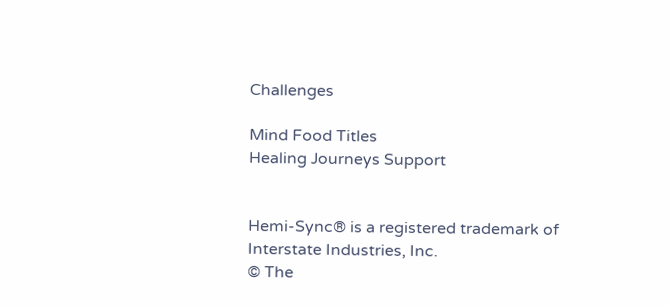Challenges

Mind Food Titles
Healing Journeys Support


Hemi-Sync® is a registered trademark of Interstate Industries, Inc.
© The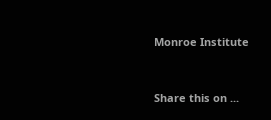Monroe Institute


Share this on ...